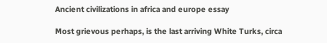Ancient civilizations in africa and europe essay

Most grievous perhaps, is the last arriving White Turks, circa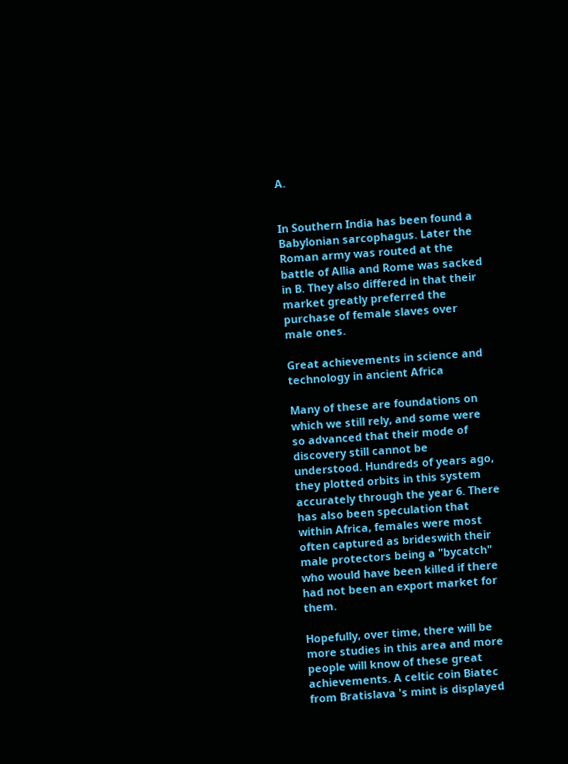A.


In Southern India has been found a Babylonian sarcophagus. Later the Roman army was routed at the battle of Allia and Rome was sacked in B. They also differed in that their market greatly preferred the purchase of female slaves over male ones.

Great achievements in science and technology in ancient Africa

Many of these are foundations on which we still rely, and some were so advanced that their mode of discovery still cannot be understood. Hundreds of years ago, they plotted orbits in this system accurately through the year 6. There has also been speculation that within Africa, females were most often captured as brideswith their male protectors being a "bycatch" who would have been killed if there had not been an export market for them.

Hopefully, over time, there will be more studies in this area and more people will know of these great achievements. A celtic coin Biatec from Bratislava 's mint is displayed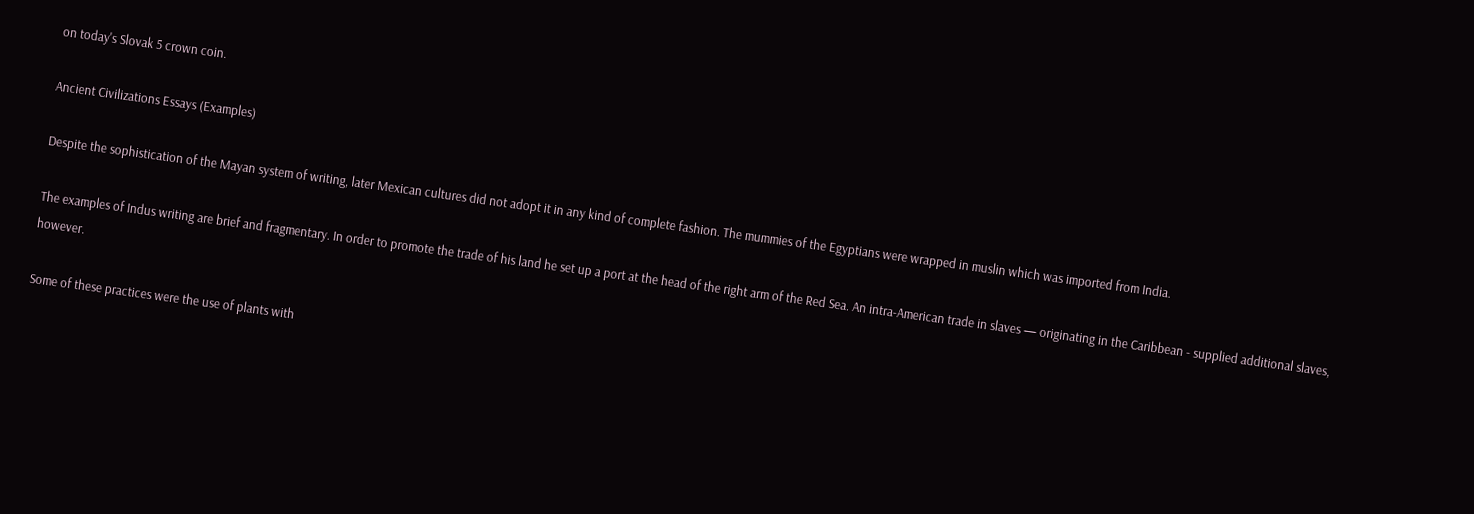on today's Slovak 5 crown coin.

Ancient Civilizations Essays (Examples)

Despite the sophistication of the Mayan system of writing, later Mexican cultures did not adopt it in any kind of complete fashion. The mummies of the Egyptians were wrapped in muslin which was imported from India.

The examples of Indus writing are brief and fragmentary. In order to promote the trade of his land he set up a port at the head of the right arm of the Red Sea. An intra-American trade in slaves — originating in the Caribbean - supplied additional slaves, however.

Some of these practices were the use of plants with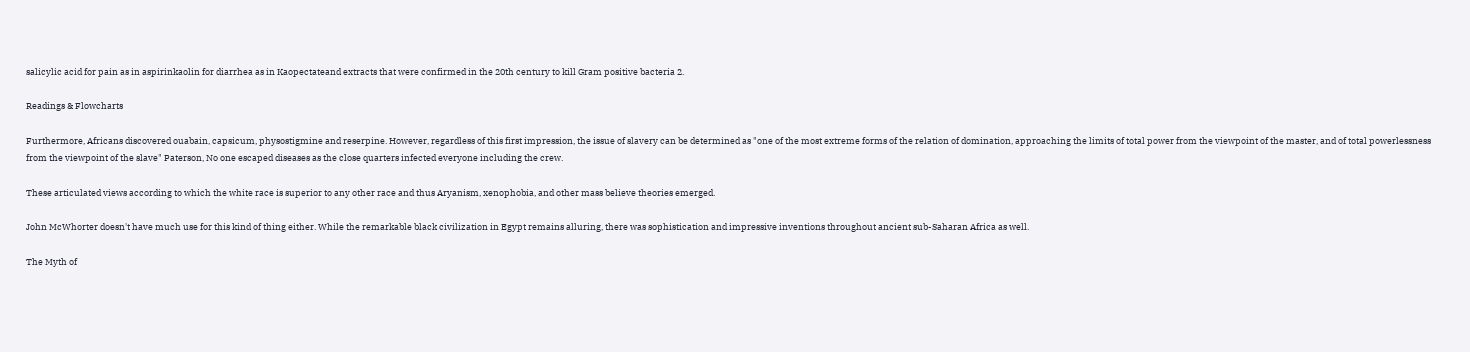salicylic acid for pain as in aspirinkaolin for diarrhea as in Kaopectateand extracts that were confirmed in the 20th century to kill Gram positive bacteria 2.

Readings & Flowcharts

Furthermore, Africans discovered ouabain, capsicum, physostigmine and reserpine. However, regardless of this first impression, the issue of slavery can be determined as "one of the most extreme forms of the relation of domination, approaching the limits of total power from the viewpoint of the master, and of total powerlessness from the viewpoint of the slave" Paterson, No one escaped diseases as the close quarters infected everyone including the crew.

These articulated views according to which the white race is superior to any other race and thus Aryanism, xenophobia, and other mass believe theories emerged.

John McWhorter doesn't have much use for this kind of thing either. While the remarkable black civilization in Egypt remains alluring, there was sophistication and impressive inventions throughout ancient sub-Saharan Africa as well.

The Myth of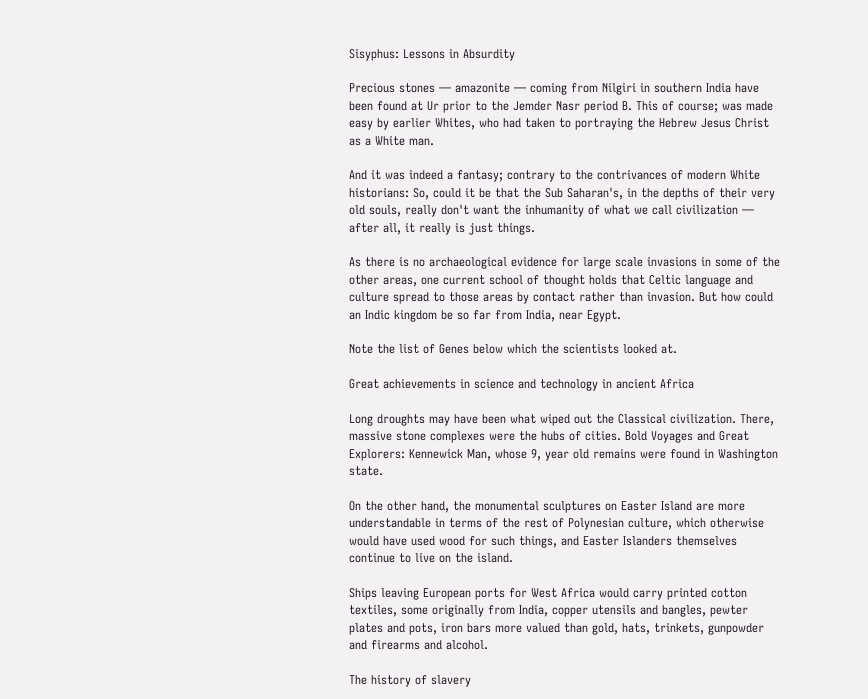Sisyphus: Lessons in Absurdity

Precious stones — amazonite — coming from Nilgiri in southern India have been found at Ur prior to the Jemder Nasr period B. This of course; was made easy by earlier Whites, who had taken to portraying the Hebrew Jesus Christ as a White man.

And it was indeed a fantasy; contrary to the contrivances of modern White historians: So, could it be that the Sub Saharan's, in the depths of their very old souls, really don't want the inhumanity of what we call civilization — after all, it really is just things.

As there is no archaeological evidence for large scale invasions in some of the other areas, one current school of thought holds that Celtic language and culture spread to those areas by contact rather than invasion. But how could an Indic kingdom be so far from India, near Egypt.

Note the list of Genes below which the scientists looked at.

Great achievements in science and technology in ancient Africa

Long droughts may have been what wiped out the Classical civilization. There, massive stone complexes were the hubs of cities. Bold Voyages and Great Explorers: Kennewick Man, whose 9, year old remains were found in Washington state.

On the other hand, the monumental sculptures on Easter Island are more understandable in terms of the rest of Polynesian culture, which otherwise would have used wood for such things, and Easter Islanders themselves continue to live on the island.

Ships leaving European ports for West Africa would carry printed cotton textiles, some originally from India, copper utensils and bangles, pewter plates and pots, iron bars more valued than gold, hats, trinkets, gunpowder and firearms and alcohol.

The history of slavery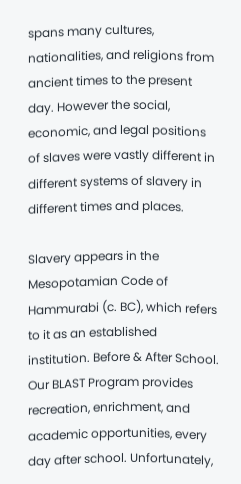spans many cultures, nationalities, and religions from ancient times to the present day. However the social, economic, and legal positions of slaves were vastly different in different systems of slavery in different times and places.

Slavery appears in the Mesopotamian Code of Hammurabi (c. BC), which refers to it as an established institution. Before & After School. Our BLAST Program provides recreation, enrichment, and academic opportunities, every day after school. Unfortunately,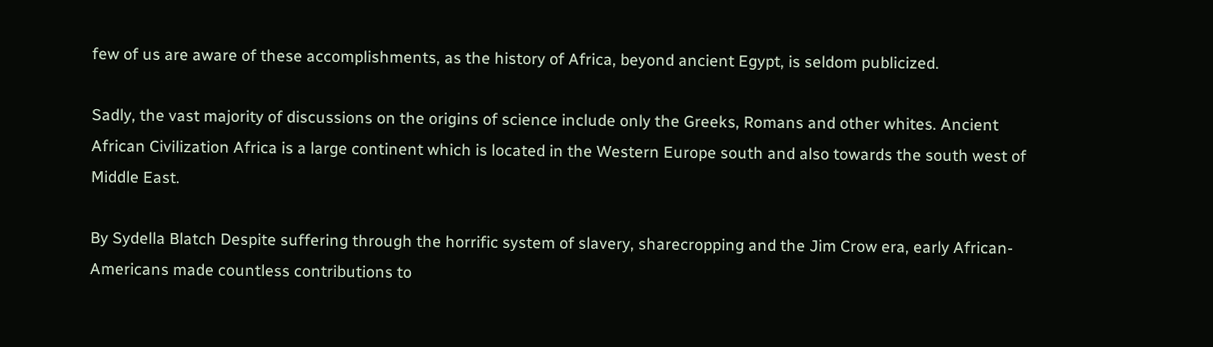few of us are aware of these accomplishments, as the history of Africa, beyond ancient Egypt, is seldom publicized.

Sadly, the vast majority of discussions on the origins of science include only the Greeks, Romans and other whites. Ancient African Civilization Africa is a large continent which is located in the Western Europe south and also towards the south west of Middle East.

By Sydella Blatch Despite suffering through the horrific system of slavery, sharecropping and the Jim Crow era, early African-Americans made countless contributions to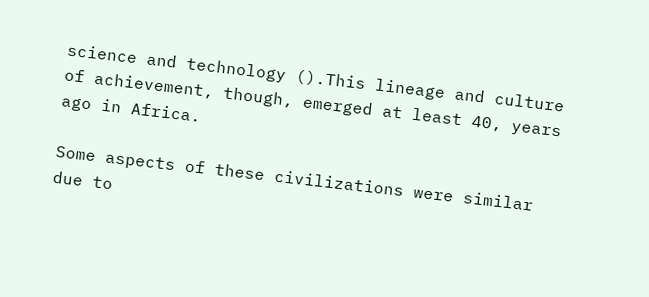science and technology ().This lineage and culture of achievement, though, emerged at least 40, years ago in Africa.

Some aspects of these civilizations were similar due to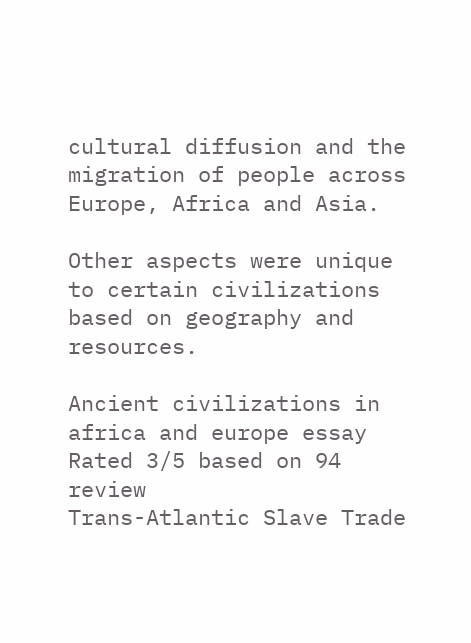cultural diffusion and the migration of people across Europe, Africa and Asia.

Other aspects were unique to certain civilizations based on geography and resources.

Ancient civilizations in africa and europe essay
Rated 3/5 based on 94 review
Trans-Atlantic Slave Trade